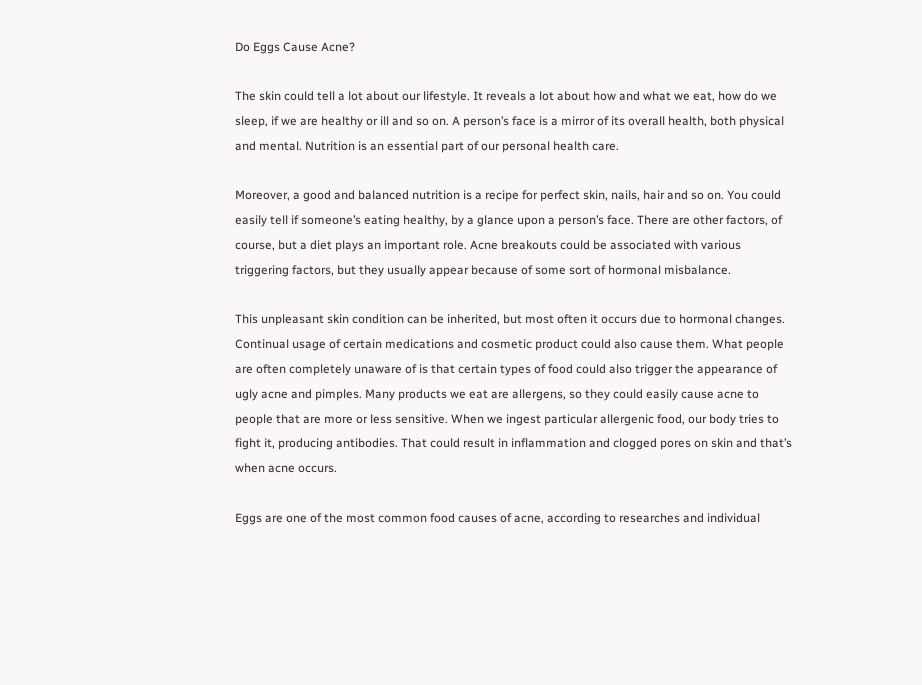Do Eggs Cause Acne?

The skin could tell a lot about our lifestyle. It reveals a lot about how and what we eat, how do we sleep, if we are healthy or ill and so on. A person’s face is a mirror of its overall health, both physical and mental. Nutrition is an essential part of our personal health care.

Moreover, a good and balanced nutrition is a recipe for perfect skin, nails, hair and so on. You could easily tell if someone’s eating healthy, by a glance upon a person’s face. There are other factors, of course, but a diet plays an important role. Acne breakouts could be associated with various triggering factors, but they usually appear because of some sort of hormonal misbalance.

This unpleasant skin condition can be inherited, but most often it occurs due to hormonal changes. Continual usage of certain medications and cosmetic product could also cause them. What people are often completely unaware of is that certain types of food could also trigger the appearance of ugly acne and pimples. Many products we eat are allergens, so they could easily cause acne to people that are more or less sensitive. When we ingest particular allergenic food, our body tries to fight it, producing antibodies. That could result in inflammation and clogged pores on skin and that’s when acne occurs.

Eggs are one of the most common food causes of acne, according to researches and individual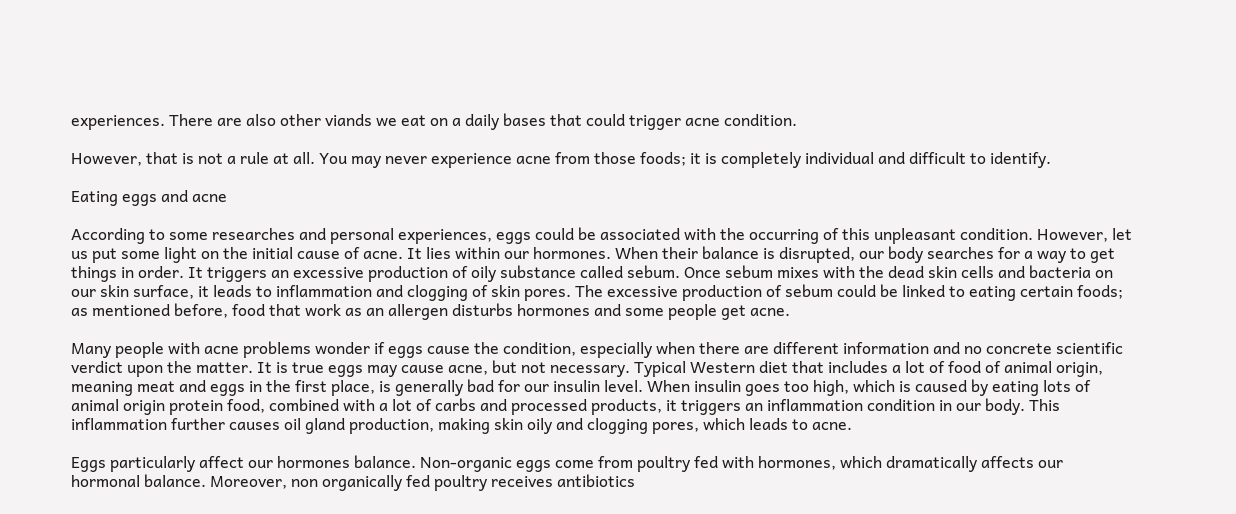experiences. There are also other viands we eat on a daily bases that could trigger acne condition.

However, that is not a rule at all. You may never experience acne from those foods; it is completely individual and difficult to identify.

Eating eggs and acne

According to some researches and personal experiences, eggs could be associated with the occurring of this unpleasant condition. However, let us put some light on the initial cause of acne. It lies within our hormones. When their balance is disrupted, our body searches for a way to get things in order. It triggers an excessive production of oily substance called sebum. Once sebum mixes with the dead skin cells and bacteria on our skin surface, it leads to inflammation and clogging of skin pores. The excessive production of sebum could be linked to eating certain foods; as mentioned before, food that work as an allergen disturbs hormones and some people get acne.

Many people with acne problems wonder if eggs cause the condition, especially when there are different information and no concrete scientific verdict upon the matter. It is true eggs may cause acne, but not necessary. Typical Western diet that includes a lot of food of animal origin, meaning meat and eggs in the first place, is generally bad for our insulin level. When insulin goes too high, which is caused by eating lots of animal origin protein food, combined with a lot of carbs and processed products, it triggers an inflammation condition in our body. This inflammation further causes oil gland production, making skin oily and clogging pores, which leads to acne.

Eggs particularly affect our hormones balance. Non-organic eggs come from poultry fed with hormones, which dramatically affects our hormonal balance. Moreover, non organically fed poultry receives antibiotics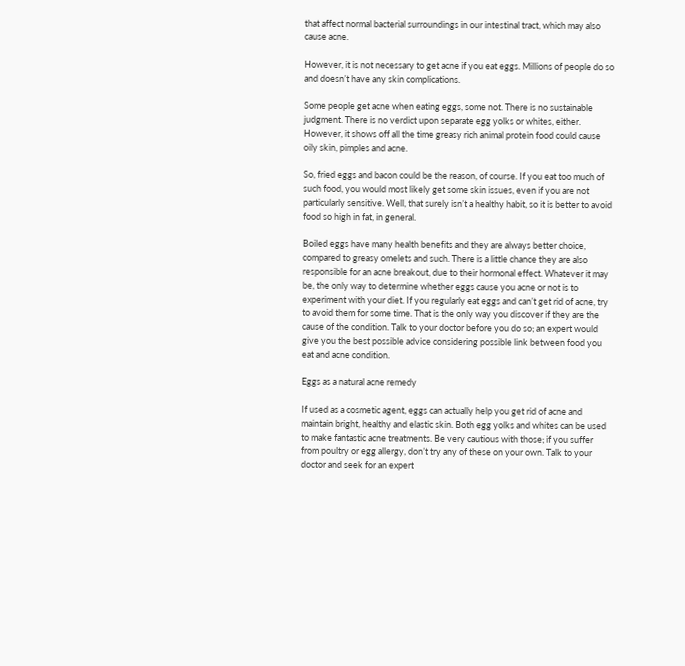that affect normal bacterial surroundings in our intestinal tract, which may also cause acne.

However, it is not necessary to get acne if you eat eggs. Millions of people do so and doesn’t have any skin complications.

Some people get acne when eating eggs, some not. There is no sustainable judgment. There is no verdict upon separate egg yolks or whites, either. However, it shows off all the time greasy rich animal protein food could cause oily skin, pimples and acne.

So, fried eggs and bacon could be the reason, of course. If you eat too much of such food, you would most likely get some skin issues, even if you are not particularly sensitive. Well, that surely isn’t a healthy habit, so it is better to avoid food so high in fat, in general.

Boiled eggs have many health benefits and they are always better choice, compared to greasy omelets and such. There is a little chance they are also responsible for an acne breakout, due to their hormonal effect. Whatever it may be, the only way to determine whether eggs cause you acne or not is to experiment with your diet. If you regularly eat eggs and can’t get rid of acne, try to avoid them for some time. That is the only way you discover if they are the cause of the condition. Talk to your doctor before you do so; an expert would give you the best possible advice considering possible link between food you eat and acne condition.

Eggs as a natural acne remedy

If used as a cosmetic agent, eggs can actually help you get rid of acne and maintain bright, healthy and elastic skin. Both egg yolks and whites can be used to make fantastic acne treatments. Be very cautious with those; if you suffer from poultry or egg allergy, don’t try any of these on your own. Talk to your doctor and seek for an expert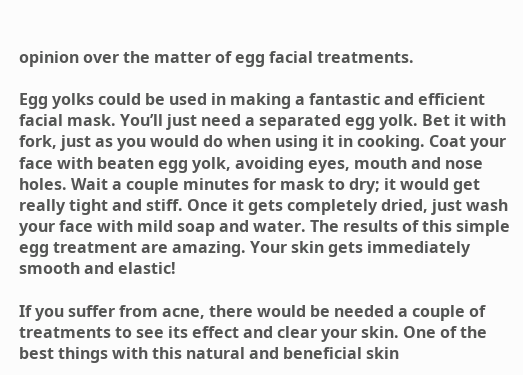opinion over the matter of egg facial treatments.

Egg yolks could be used in making a fantastic and efficient facial mask. You’ll just need a separated egg yolk. Bet it with fork, just as you would do when using it in cooking. Coat your face with beaten egg yolk, avoiding eyes, mouth and nose holes. Wait a couple minutes for mask to dry; it would get really tight and stiff. Once it gets completely dried, just wash your face with mild soap and water. The results of this simple egg treatment are amazing. Your skin gets immediately smooth and elastic!

If you suffer from acne, there would be needed a couple of treatments to see its effect and clear your skin. One of the best things with this natural and beneficial skin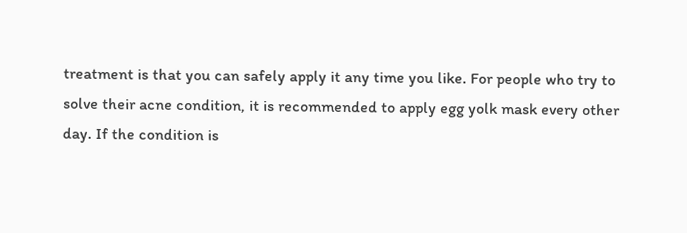treatment is that you can safely apply it any time you like. For people who try to solve their acne condition, it is recommended to apply egg yolk mask every other day. If the condition is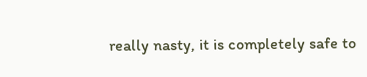really nasty, it is completely safe to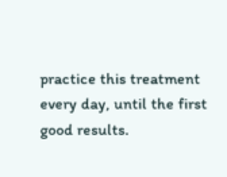practice this treatment every day, until the first good results.